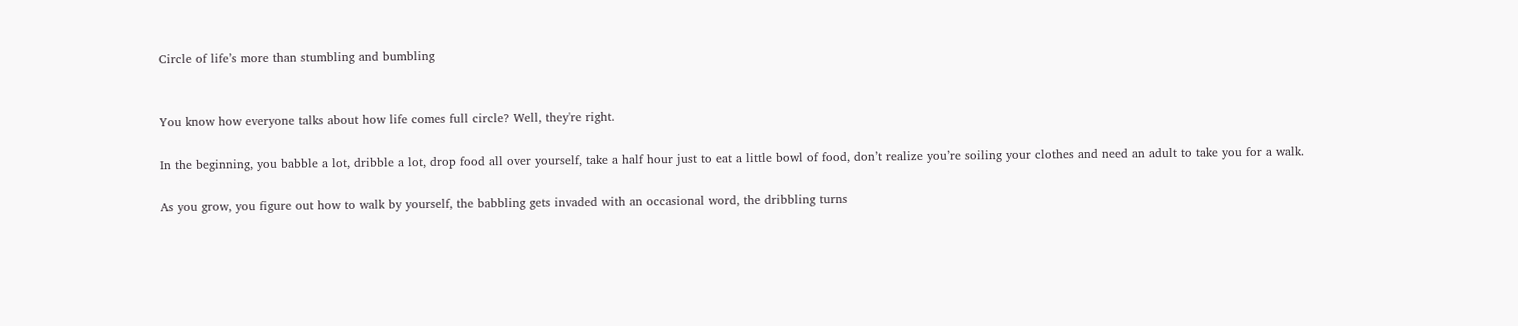Circle of life’s more than stumbling and bumbling


You know how everyone talks about how life comes full circle? Well, they're right.

In the beginning, you babble a lot, dribble a lot, drop food all over yourself, take a half hour just to eat a little bowl of food, don’t realize you’re soiling your clothes and need an adult to take you for a walk.

As you grow, you figure out how to walk by yourself, the babbling gets invaded with an occasional word, the dribbling turns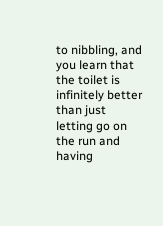to nibbling, and you learn that the toilet is infinitely better than just letting go on the run and having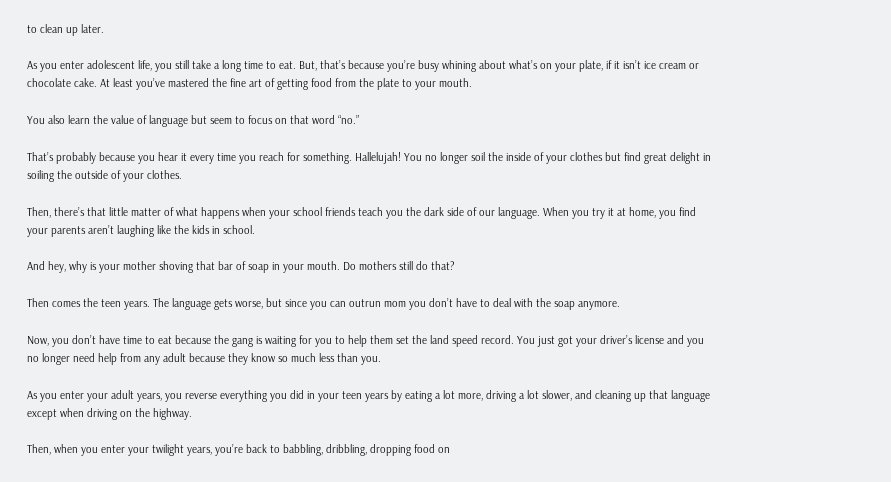to clean up later.

As you enter adolescent life, you still take a long time to eat. But, that’s because you’re busy whining about what’s on your plate, if it isn’t ice cream or chocolate cake. At least you’ve mastered the fine art of getting food from the plate to your mouth.

You also learn the value of language but seem to focus on that word “no.”

That’s probably because you hear it every time you reach for something. Hallelujah! You no longer soil the inside of your clothes but find great delight in soiling the outside of your clothes.

Then, there’s that little matter of what happens when your school friends teach you the dark side of our language. When you try it at home, you find your parents aren’t laughing like the kids in school.

And hey, why is your mother shoving that bar of soap in your mouth. Do mothers still do that?

Then comes the teen years. The language gets worse, but since you can outrun mom you don’t have to deal with the soap anymore.

Now, you don’t have time to eat because the gang is waiting for you to help them set the land speed record. You just got your driver’s license and you no longer need help from any adult because they know so much less than you.

As you enter your adult years, you reverse everything you did in your teen years by eating a lot more, driving a lot slower, and cleaning up that language except when driving on the highway.

Then, when you enter your twilight years, you’re back to babbling, dribbling, dropping food on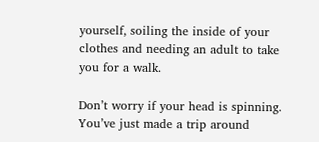yourself, soiling the inside of your clothes and needing an adult to take you for a walk.

Don’t worry if your head is spinning. You’ve just made a trip around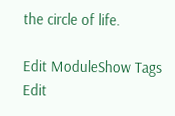the circle of life.

Edit ModuleShow Tags Edit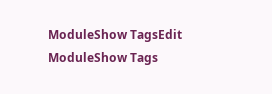ModuleShow TagsEdit ModuleShow Tags